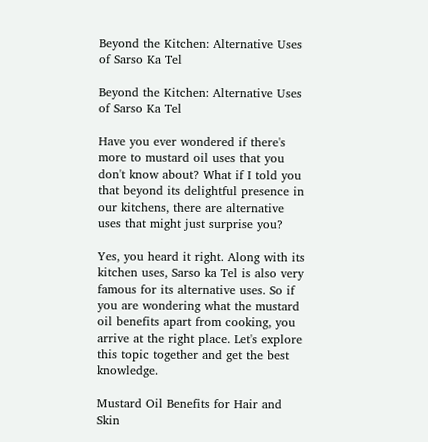Beyond the Kitchen: Alternative Uses of Sarso Ka Tel

Beyond the Kitchen: Alternative Uses of Sarso Ka Tel

Have you ever wondered if there's more to mustard oil uses that you don't know about? What if I told you that beyond its delightful presence in our kitchens, there are alternative uses that might just surprise you?

Yes, you heard it right. Along with its kitchen uses, Sarso ka Tel is also very famous for its alternative uses. So if you are wondering what the mustard oil benefits apart from cooking, you arrive at the right place. Let's explore this topic together and get the best knowledge.

Mustard Oil Benefits for Hair and Skin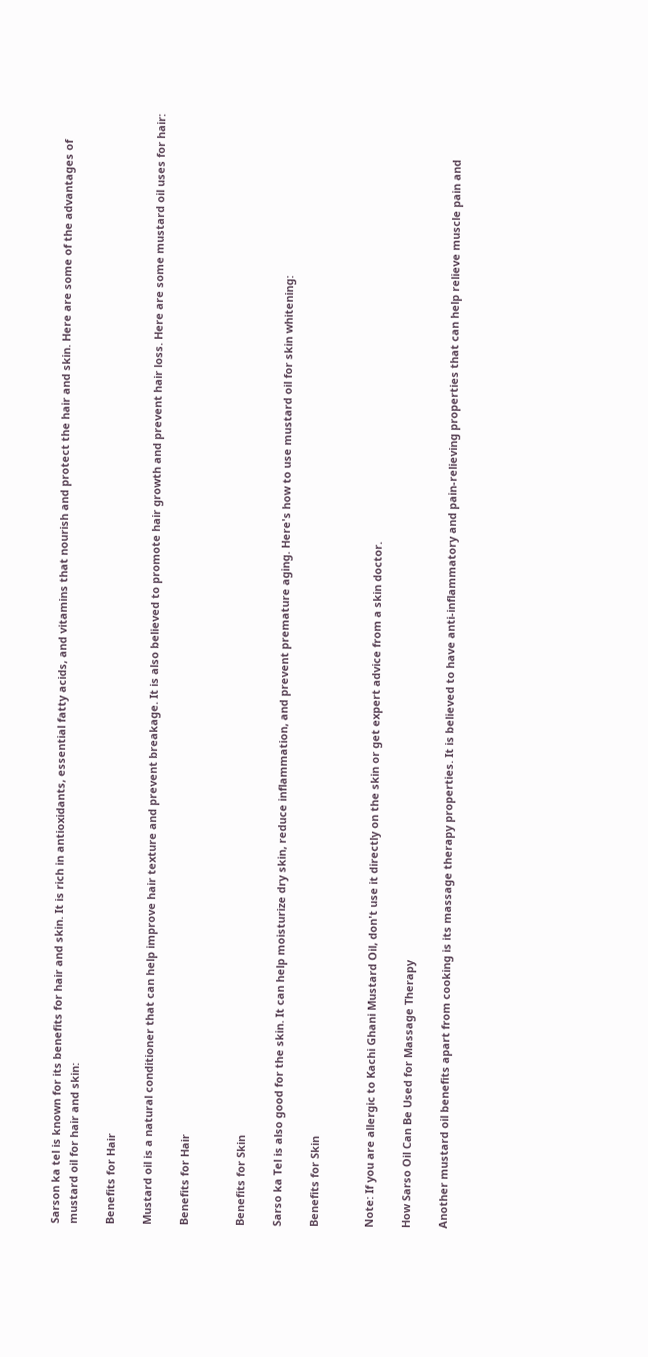Sarson ka tel is known for its benefits for hair and skin. It is rich in antioxidants, essential fatty acids, and vitamins that nourish and protect the hair and skin. Here are some of the advantages of mustard oil for hair and skin:

Benefits for Hair

Mustard oil is a natural conditioner that can help improve hair texture and prevent breakage. It is also believed to promote hair growth and prevent hair loss. Here are some mustard oil uses for hair:

Benefits for Hair


Benefits for Skin

Sarso ka Tel is also good for the skin. It can help moisturize dry skin, reduce inflammation, and prevent premature aging. Here's how to use mustard oil for skin whitening:

Benefits for Skin


Note: If you are allergic to Kachi Ghani Mustard Oil, don't use it directly on the skin or get expert advice from a skin doctor.

How Sarso Oil Can Be Used for Massage Therapy

Another mustard oil benefits apart from cooking is its massage therapy properties. It is believed to have anti-inflammatory and pain-relieving properties that can help relieve muscle pain and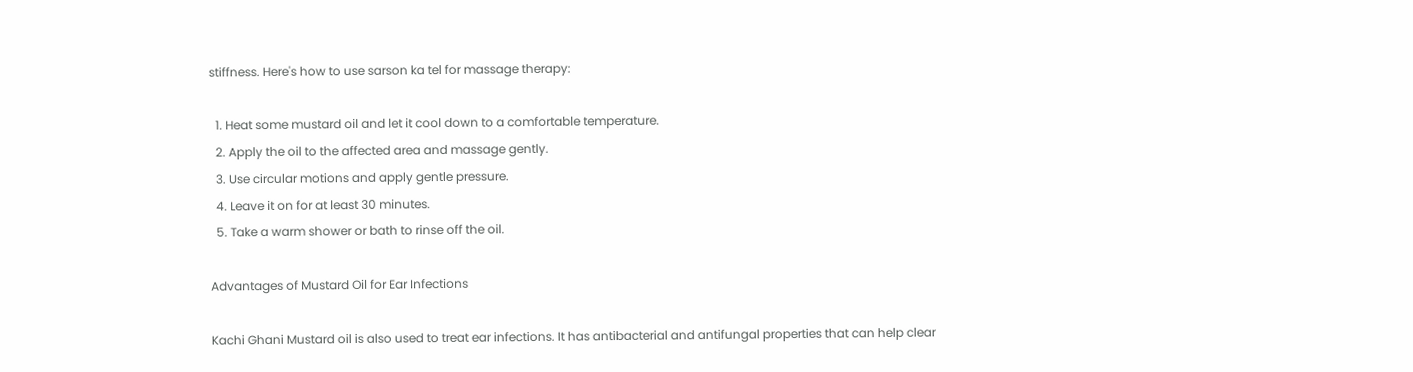stiffness. Here's how to use sarson ka tel for massage therapy:

  1. Heat some mustard oil and let it cool down to a comfortable temperature.
  2. Apply the oil to the affected area and massage gently.
  3. Use circular motions and apply gentle pressure.
  4. Leave it on for at least 30 minutes.
  5. Take a warm shower or bath to rinse off the oil.

Advantages of Mustard Oil for Ear Infections

Kachi Ghani Mustard oil is also used to treat ear infections. It has antibacterial and antifungal properties that can help clear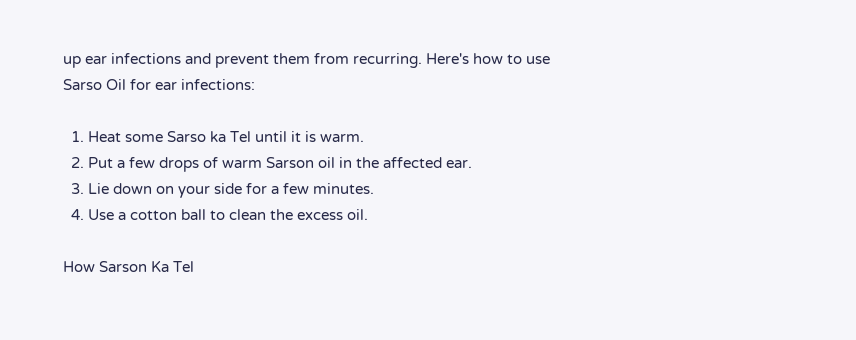up ear infections and prevent them from recurring. Here's how to use Sarso Oil for ear infections:

  1. Heat some Sarso ka Tel until it is warm.
  2. Put a few drops of warm Sarson oil in the affected ear.
  3. Lie down on your side for a few minutes.
  4. Use a cotton ball to clean the excess oil.

How Sarson Ka Tel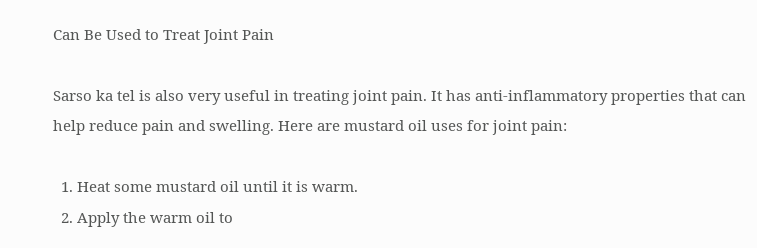Can Be Used to Treat Joint Pain

Sarso ka tel is also very useful in treating joint pain. It has anti-inflammatory properties that can help reduce pain and swelling. Here are mustard oil uses for joint pain:

  1. Heat some mustard oil until it is warm.
  2. Apply the warm oil to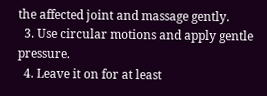the affected joint and massage gently.
  3. Use circular motions and apply gentle pressure.
  4. Leave it on for at least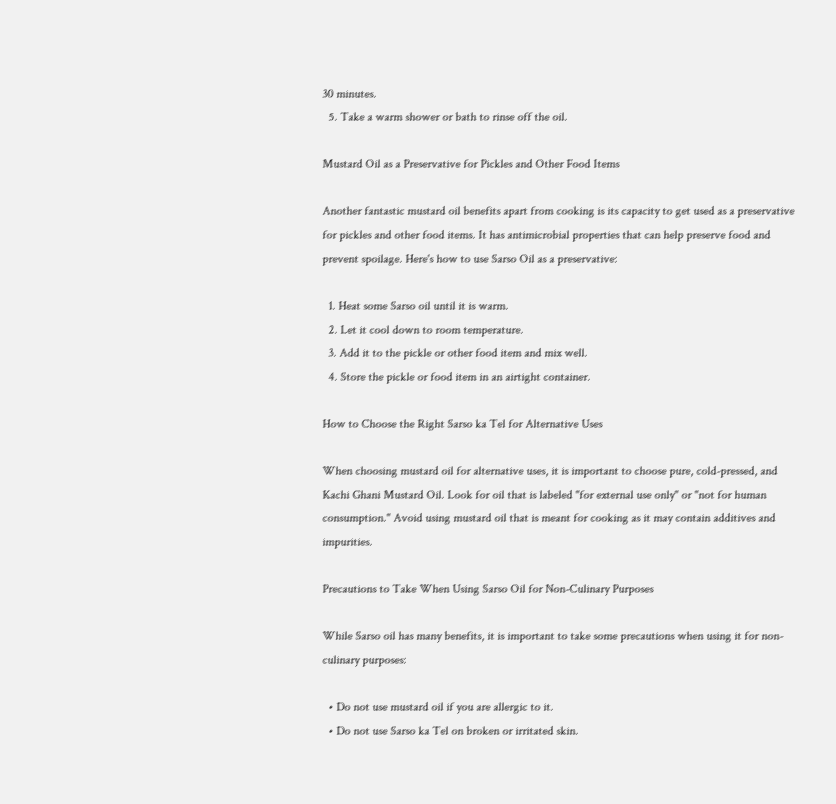30 minutes.
  5. Take a warm shower or bath to rinse off the oil.

Mustard Oil as a Preservative for Pickles and Other Food Items

Another fantastic mustard oil benefits apart from cooking is its capacity to get used as a preservative for pickles and other food items. It has antimicrobial properties that can help preserve food and prevent spoilage. Here's how to use Sarso Oil as a preservative:

  1. Heat some Sarso oil until it is warm.
  2. Let it cool down to room temperature.
  3. Add it to the pickle or other food item and mix well.
  4. Store the pickle or food item in an airtight container.

How to Choose the Right Sarso ka Tel for Alternative Uses

When choosing mustard oil for alternative uses, it is important to choose pure, cold-pressed, and Kachi Ghani Mustard Oil. Look for oil that is labeled "for external use only" or "not for human consumption." Avoid using mustard oil that is meant for cooking as it may contain additives and impurities.

Precautions to Take When Using Sarso Oil for Non-Culinary Purposes

While Sarso oil has many benefits, it is important to take some precautions when using it for non-culinary purposes:

  • Do not use mustard oil if you are allergic to it.
  • Do not use Sarso ka Tel on broken or irritated skin.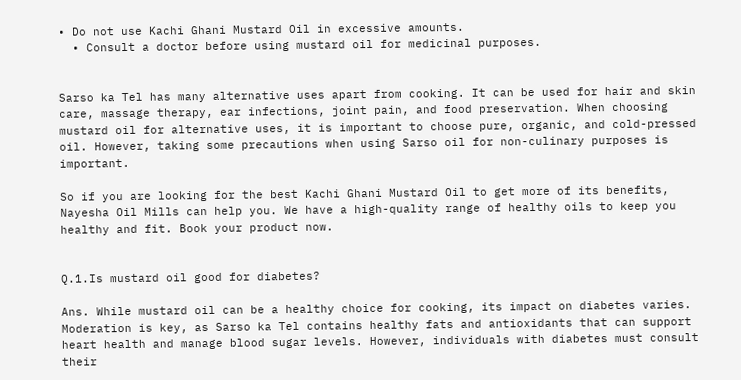• Do not use Kachi Ghani Mustard Oil in excessive amounts.
  • Consult a doctor before using mustard oil for medicinal purposes.


Sarso ka Tel has many alternative uses apart from cooking. It can be used for hair and skin care, massage therapy, ear infections, joint pain, and food preservation. When choosing mustard oil for alternative uses, it is important to choose pure, organic, and cold-pressed oil. However, taking some precautions when using Sarso oil for non-culinary purposes is important.

So if you are looking for the best Kachi Ghani Mustard Oil to get more of its benefits, Nayesha Oil Mills can help you. We have a high-quality range of healthy oils to keep you healthy and fit. Book your product now.


Q.1.Is mustard oil good for diabetes?

Ans. While mustard oil can be a healthy choice for cooking, its impact on diabetes varies. Moderation is key, as Sarso ka Tel contains healthy fats and antioxidants that can support heart health and manage blood sugar levels. However, individuals with diabetes must consult their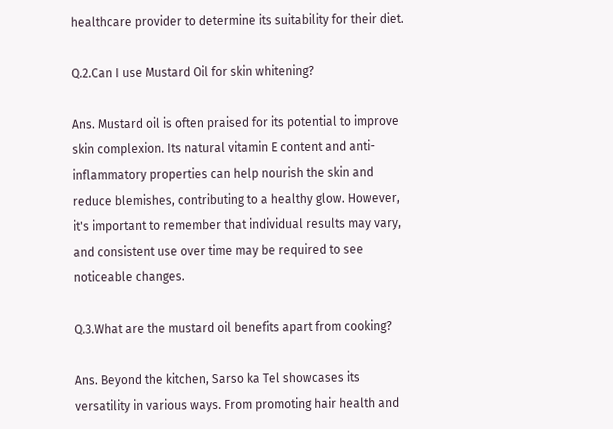healthcare provider to determine its suitability for their diet.

Q.2.Can I use Mustard Oil for skin whitening?

Ans. Mustard oil is often praised for its potential to improve skin complexion. Its natural vitamin E content and anti-inflammatory properties can help nourish the skin and reduce blemishes, contributing to a healthy glow. However, it's important to remember that individual results may vary, and consistent use over time may be required to see noticeable changes.

Q.3.What are the mustard oil benefits apart from cooking?

Ans. Beyond the kitchen, Sarso ka Tel showcases its versatility in various ways. From promoting hair health and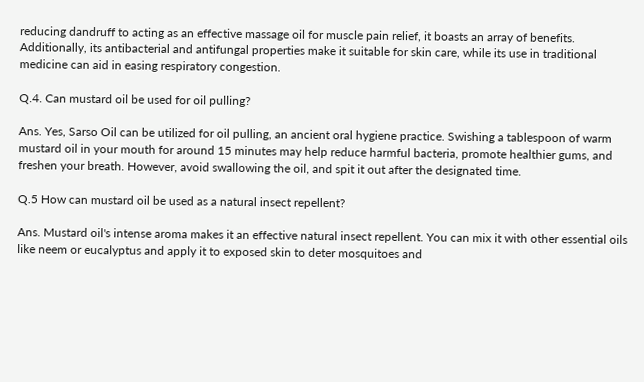reducing dandruff to acting as an effective massage oil for muscle pain relief, it boasts an array of benefits. Additionally, its antibacterial and antifungal properties make it suitable for skin care, while its use in traditional medicine can aid in easing respiratory congestion.

Q.4. Can mustard oil be used for oil pulling?

Ans. Yes, Sarso Oil can be utilized for oil pulling, an ancient oral hygiene practice. Swishing a tablespoon of warm mustard oil in your mouth for around 15 minutes may help reduce harmful bacteria, promote healthier gums, and freshen your breath. However, avoid swallowing the oil, and spit it out after the designated time.

Q.5 How can mustard oil be used as a natural insect repellent?

Ans. Mustard oil's intense aroma makes it an effective natural insect repellent. You can mix it with other essential oils like neem or eucalyptus and apply it to exposed skin to deter mosquitoes and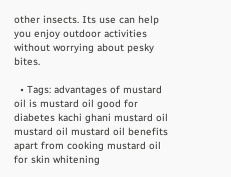other insects. Its use can help you enjoy outdoor activities without worrying about pesky bites.

  • Tags: advantages of mustard oil is mustard oil good for diabetes kachi ghani mustard oil mustard oil mustard oil benefits apart from cooking mustard oil for skin whitening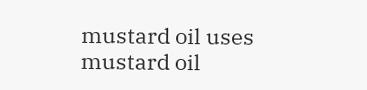mustard oil uses mustard oil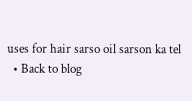uses for hair sarso oil sarson ka tel
  • Back to blog